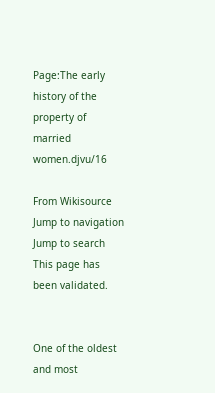Page:The early history of the property of married women.djvu/16

From Wikisource
Jump to navigation Jump to search
This page has been validated.


One of the oldest and most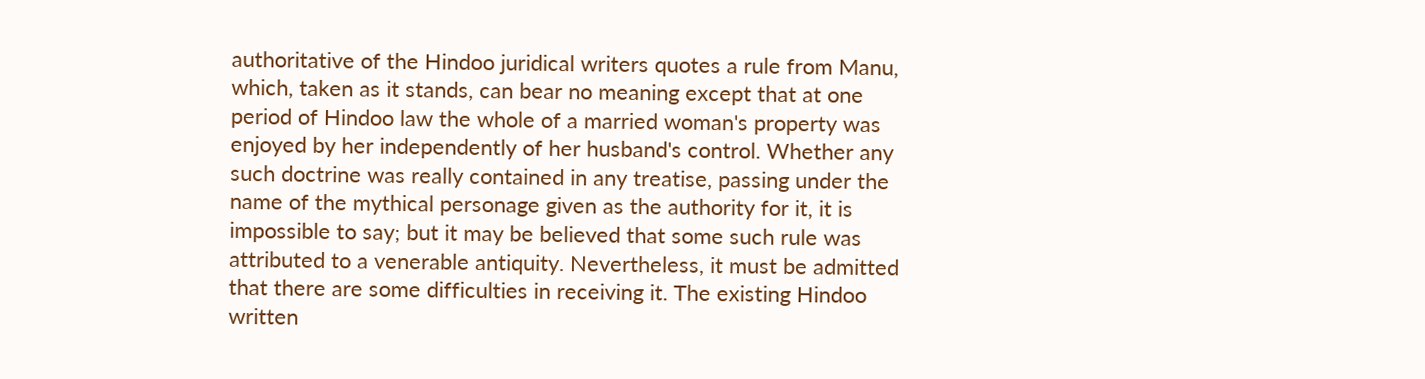authoritative of the Hindoo juridical writers quotes a rule from Manu, which, taken as it stands, can bear no meaning except that at one period of Hindoo law the whole of a married woman's property was enjoyed by her independently of her husband's control. Whether any such doctrine was really contained in any treatise, passing under the name of the mythical personage given as the authority for it, it is impossible to say; but it may be believed that some such rule was attributed to a venerable antiquity. Nevertheless, it must be admitted that there are some difficulties in receiving it. The existing Hindoo written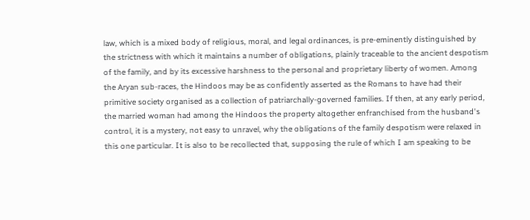law, which is a mixed body of religious, moral, and legal ordinances, is pre-eminently distinguished by the strictness with which it maintains a number of obligations, plainly traceable to the ancient despotism of the family, and by its excessive harshness to the personal and proprietary liberty of women. Among the Aryan sub-races, the Hindoos may be as confidently asserted as the Romans to have had their primitive society organised as a collection of patriarchally-governed families. If then, at any early period, the married woman had among the Hindoos the property altogether enfranchised from the husband's control, it is a mystery, not easy to unravel, why the obligations of the family despotism were relaxed in this one particular. It is also to be recollected that, supposing the rule of which I am speaking to be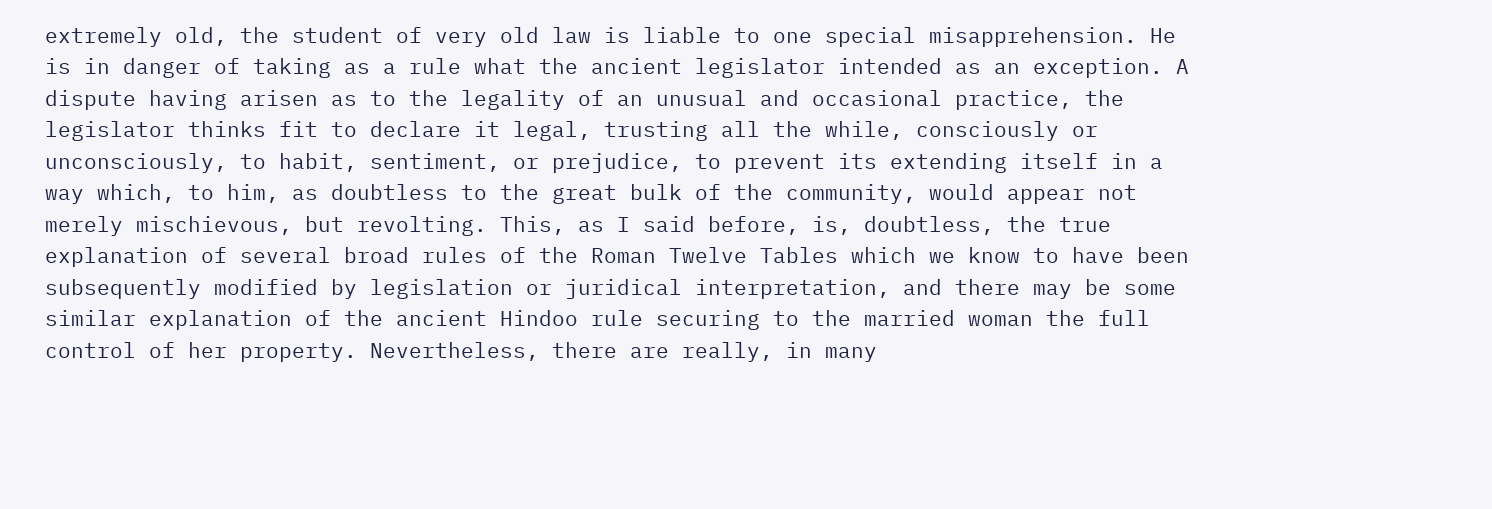extremely old, the student of very old law is liable to one special misapprehension. He is in danger of taking as a rule what the ancient legislator intended as an exception. A dispute having arisen as to the legality of an unusual and occasional practice, the legislator thinks fit to declare it legal, trusting all the while, consciously or unconsciously, to habit, sentiment, or prejudice, to prevent its extending itself in a way which, to him, as doubtless to the great bulk of the community, would appear not merely mischievous, but revolting. This, as I said before, is, doubtless, the true explanation of several broad rules of the Roman Twelve Tables which we know to have been subsequently modified by legislation or juridical interpretation, and there may be some similar explanation of the ancient Hindoo rule securing to the married woman the full control of her property. Nevertheless, there are really, in many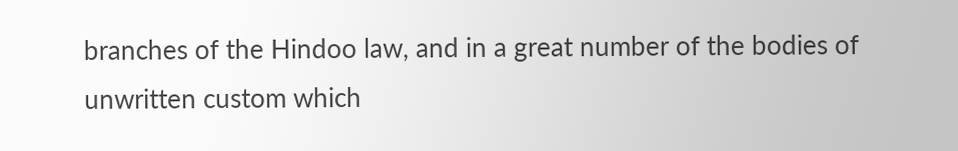branches of the Hindoo law, and in a great number of the bodies of unwritten custom which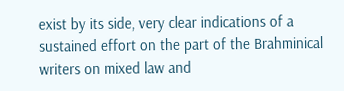exist by its side, very clear indications of a sustained effort on the part of the Brahminical writers on mixed law and